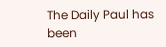The Daily Paul has been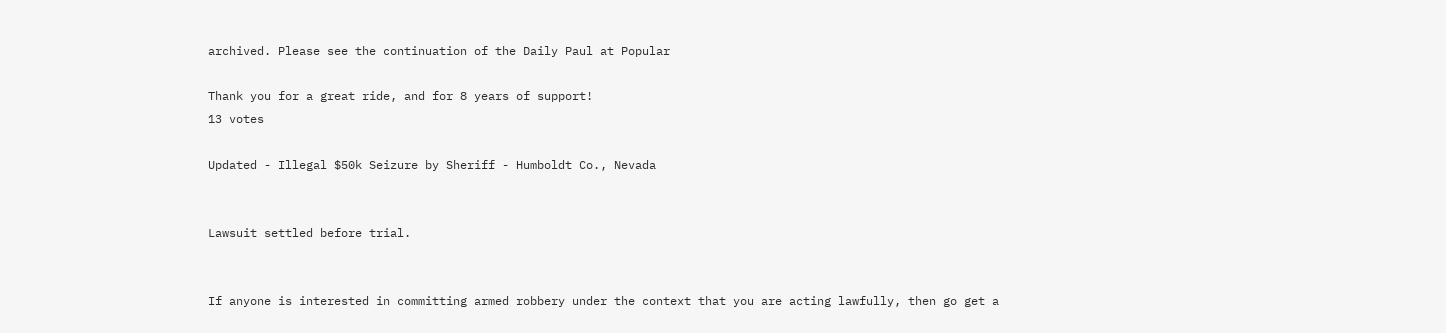archived. Please see the continuation of the Daily Paul at Popular

Thank you for a great ride, and for 8 years of support!
13 votes

Updated - Illegal $50k Seizure by Sheriff - Humboldt Co., Nevada


Lawsuit settled before trial.


If anyone is interested in committing armed robbery under the context that you are acting lawfully, then go get a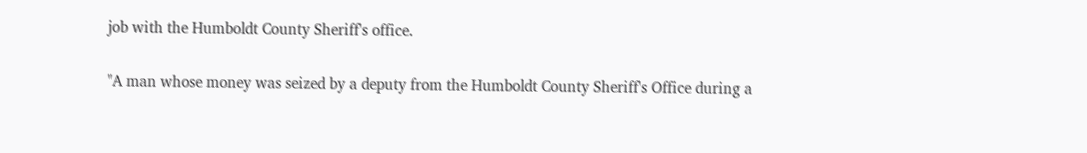job with the Humboldt County Sheriff's office.

"A man whose money was seized by a deputy from the Humboldt County Sheriff's Office during a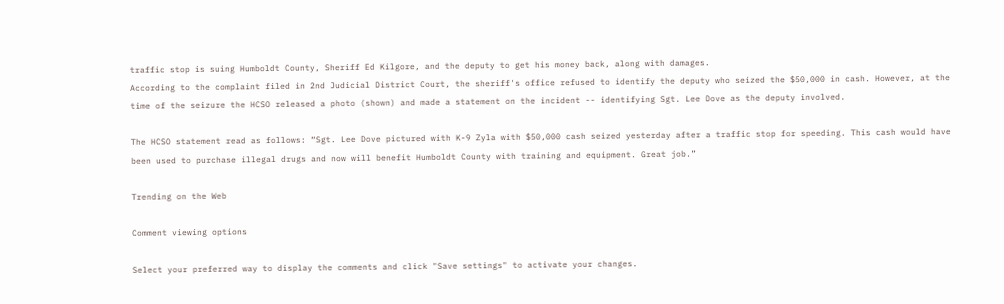traffic stop is suing Humboldt County, Sheriff Ed Kilgore, and the deputy to get his money back, along with damages.
According to the complaint filed in 2nd Judicial District Court, the sheriff's office refused to identify the deputy who seized the $50,000 in cash. However, at the time of the seizure the HCSO released a photo (shown) and made a statement on the incident -- identifying Sgt. Lee Dove as the deputy involved.

The HCSO statement read as follows: “Sgt. Lee Dove pictured with K-9 Zyla with $50,000 cash seized yesterday after a traffic stop for speeding. This cash would have been used to purchase illegal drugs and now will benefit Humboldt County with training and equipment. Great job.”

Trending on the Web

Comment viewing options

Select your preferred way to display the comments and click "Save settings" to activate your changes.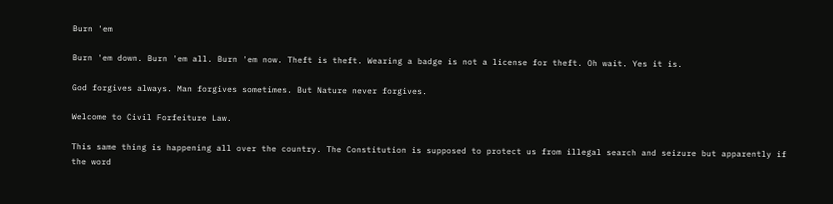Burn 'em

Burn 'em down. Burn 'em all. Burn 'em now. Theft is theft. Wearing a badge is not a license for theft. Oh wait. Yes it is.

God forgives always. Man forgives sometimes. But Nature never forgives.

Welcome to Civil Forfeiture Law.

This same thing is happening all over the country. The Constitution is supposed to protect us from illegal search and seizure but apparently if the word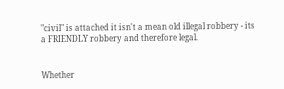"civil" is attached it isn't a mean old illegal robbery - its a FRIENDLY robbery and therefore legal.


Whether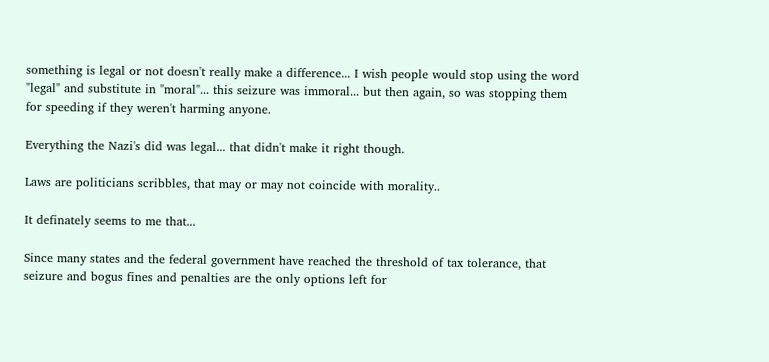something is legal or not doesn't really make a difference... I wish people would stop using the word "legal" and substitute in "moral"... this seizure was immoral... but then again, so was stopping them for speeding if they weren't harming anyone.

Everything the Nazi's did was legal... that didn't make it right though.

Laws are politicians scribbles, that may or may not coincide with morality..

It definately seems to me that...

Since many states and the federal government have reached the threshold of tax tolerance, that seizure and bogus fines and penalties are the only options left for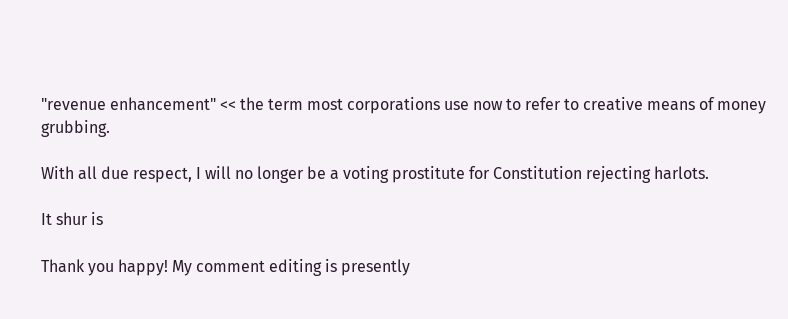"revenue enhancement" << the term most corporations use now to refer to creative means of money grubbing.

With all due respect, I will no longer be a voting prostitute for Constitution rejecting harlots.

It shur is

Thank you happy! My comment editing is presently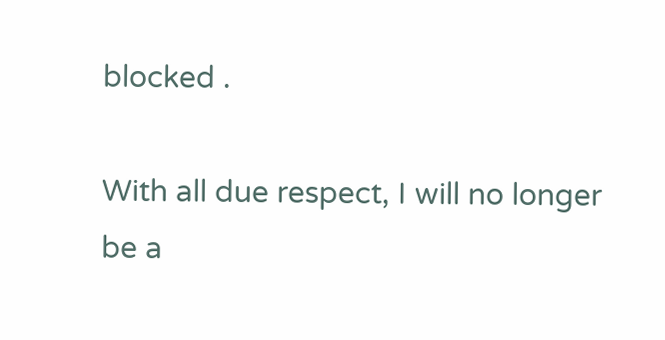blocked .

With all due respect, I will no longer be a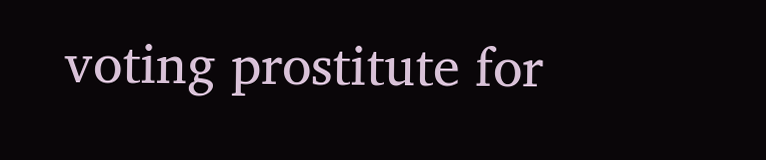voting prostitute for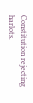Constitution rejecting harlots.